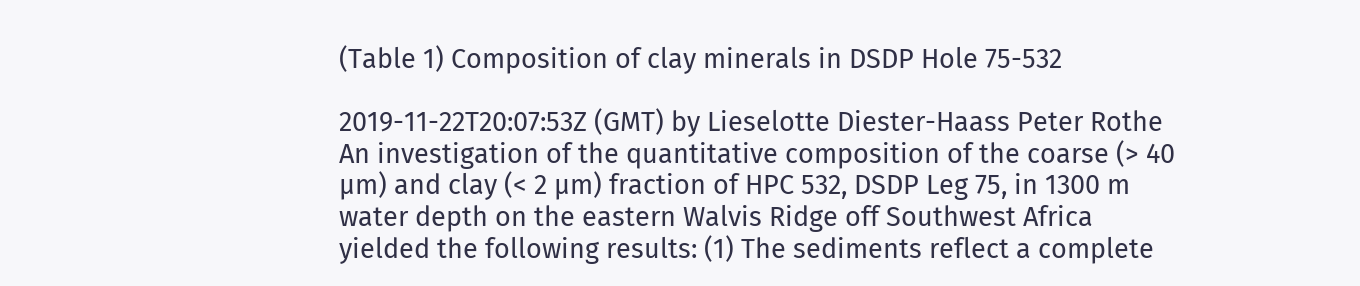(Table 1) Composition of clay minerals in DSDP Hole 75-532

2019-11-22T20:07:53Z (GMT) by Lieselotte Diester-Haass Peter Rothe
An investigation of the quantitative composition of the coarse (> 40 µm) and clay (< 2 µm) fraction of HPC 532, DSDP Leg 75, in 1300 m water depth on the eastern Walvis Ridge off Southwest Africa yielded the following results: (1) The sediments reflect a complete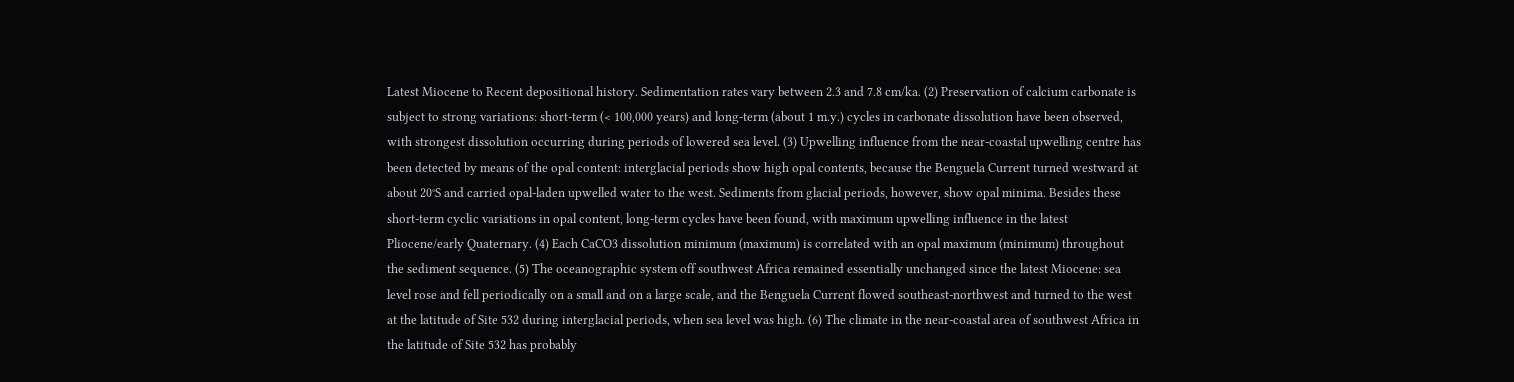Latest Miocene to Recent depositional history. Sedimentation rates vary between 2.3 and 7.8 cm/ka. (2) Preservation of calcium carbonate is subject to strong variations: short-term (< 100,000 years) and long-term (about 1 m.y.) cycles in carbonate dissolution have been observed, with strongest dissolution occurring during periods of lowered sea level. (3) Upwelling influence from the near-coastal upwelling centre has been detected by means of the opal content: interglacial periods show high opal contents, because the Benguela Current turned westward at about 20°S and carried opal-laden upwelled water to the west. Sediments from glacial periods, however, show opal minima. Besides these short-term cyclic variations in opal content, long-term cycles have been found, with maximum upwelling influence in the latest Pliocene/early Quaternary. (4) Each CaCO3 dissolution minimum (maximum) is correlated with an opal maximum (minimum) throughout the sediment sequence. (5) The oceanographic system off southwest Africa remained essentially unchanged since the latest Miocene: sea level rose and fell periodically on a small and on a large scale, and the Benguela Current flowed southeast-northwest and turned to the west at the latitude of Site 532 during interglacial periods, when sea level was high. (6) The climate in the near-coastal area of southwest Africa in the latitude of Site 532 has probably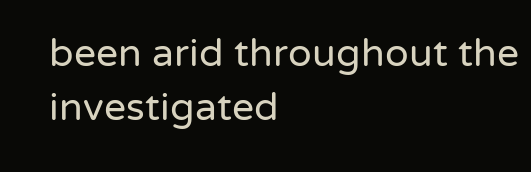been arid throughout the investigated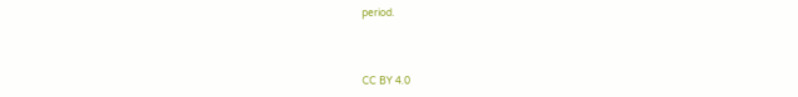period.



CC BY 4.0